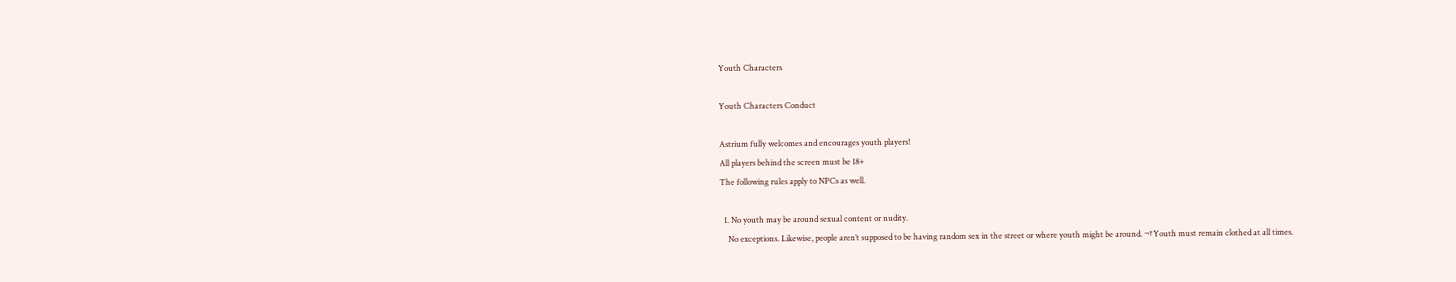Youth Characters

Youth Characters Conduct

Astrium fully welcomes and encourages youth players!
All players behind the screen must be 18+
The following rules apply to NPCs as well.

  1. No youth may be around sexual content or nudity.
    No exceptions. Likewise, people aren’t supposed to be having random sex in the street or where youth might be around. ¬†Youth must remain clothed at all times.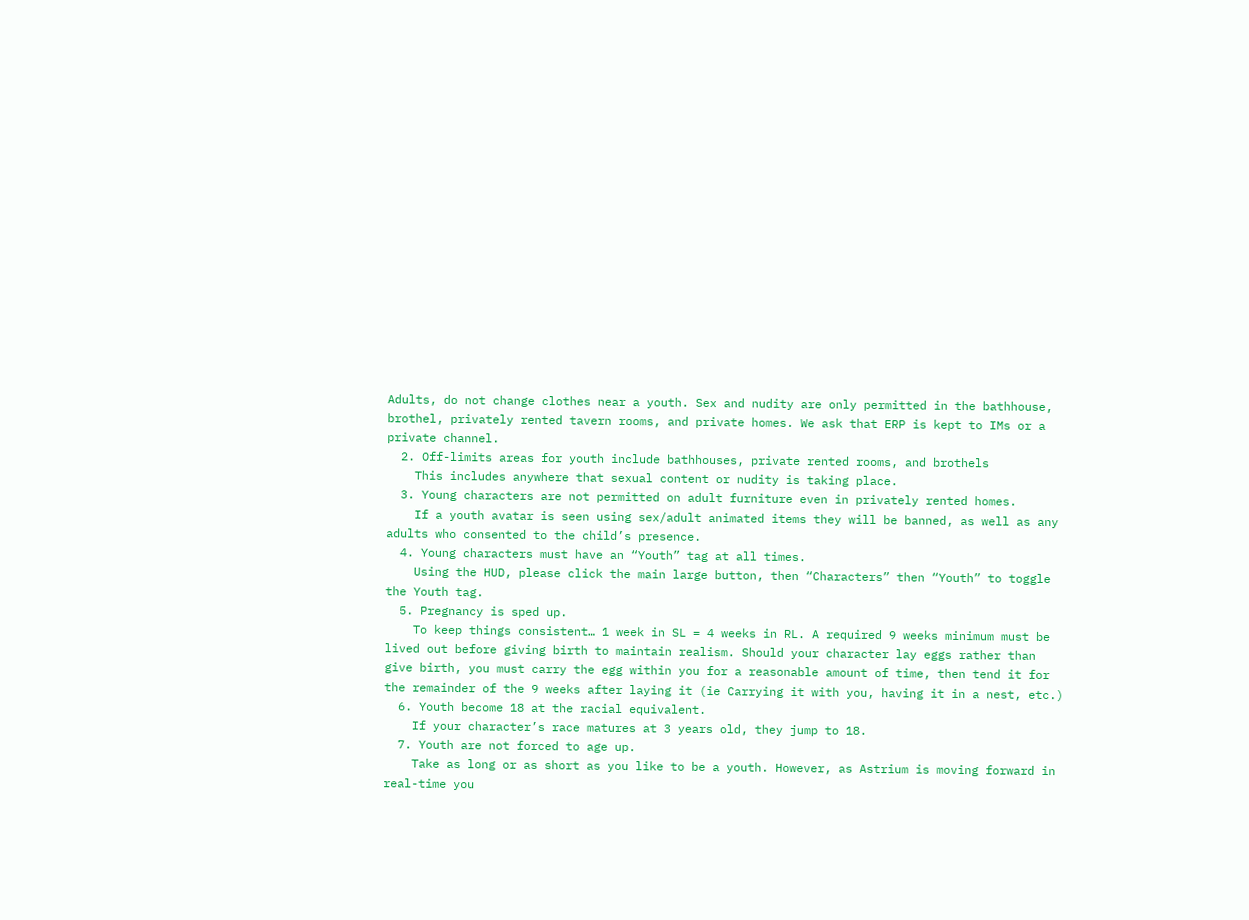Adults, do not change clothes near a youth. Sex and nudity are only permitted in the bathhouse, brothel, privately rented tavern rooms, and private homes. We ask that ERP is kept to IMs or a private channel.
  2. Off-limits areas for youth include bathhouses, private rented rooms, and brothels
    This includes anywhere that sexual content or nudity is taking place.
  3. Young characters are not permitted on adult furniture even in privately rented homes.
    If a youth avatar is seen using sex/adult animated items they will be banned, as well as any adults who consented to the child’s presence.
  4. Young characters must have an “Youth” tag at all times.
    Using the HUD, please click the main large button, then “Characters” then “Youth” to toggle the Youth tag.
  5. Pregnancy is sped up.
    To keep things consistent… 1 week in SL = 4 weeks in RL. A required 9 weeks minimum must be lived out before giving birth to maintain realism. Should your character lay eggs rather than give birth, you must carry the egg within you for a reasonable amount of time, then tend it for the remainder of the 9 weeks after laying it (ie Carrying it with you, having it in a nest, etc.)
  6. Youth become 18 at the racial equivalent.
    If your character’s race matures at 3 years old, they jump to 18.
  7. Youth are not forced to age up.
    Take as long or as short as you like to be a youth. However, as Astrium is moving forward in real-time you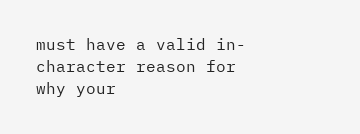must have a valid in-character reason for why your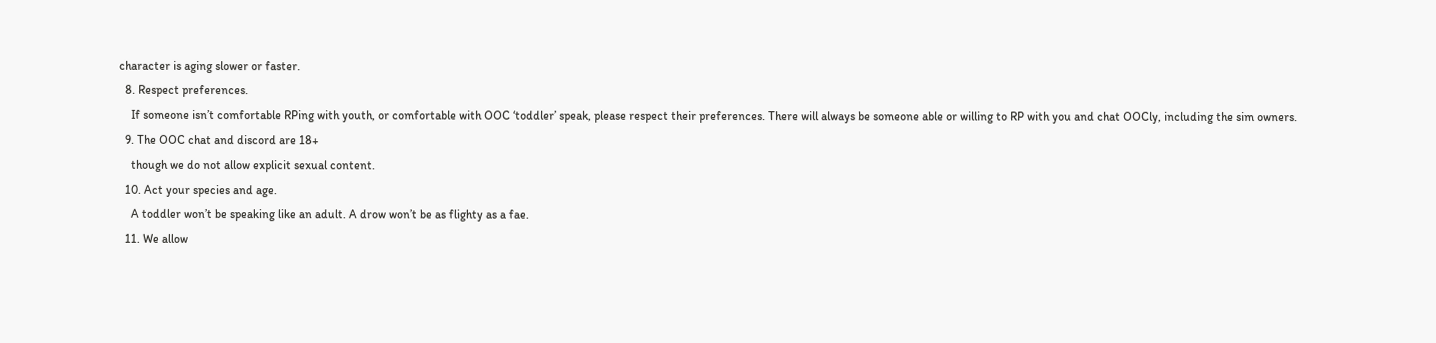character is aging slower or faster.
  8. Respect preferences.
    If someone isn’t comfortable RPing with youth, or comfortable with OOC ‘toddler’ speak, please respect their preferences. There will always be someone able or willing to RP with you and chat OOCly, including the sim owners.
  9. The OOC chat and discord are 18+
    though we do not allow explicit sexual content.
  10. Act your species and age.
    A toddler won’t be speaking like an adult. A drow won’t be as flighty as a fae.
  11. We allow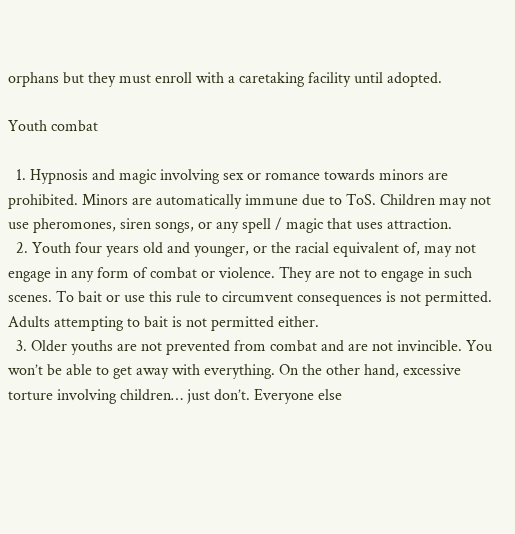orphans but they must enroll with a caretaking facility until adopted.

Youth combat

  1. Hypnosis and magic involving sex or romance towards minors are prohibited. Minors are automatically immune due to ToS. Children may not use pheromones, siren songs, or any spell / magic that uses attraction.
  2. Youth four years old and younger, or the racial equivalent of, may not engage in any form of combat or violence. They are not to engage in such scenes. To bait or use this rule to circumvent consequences is not permitted. Adults attempting to bait is not permitted either.
  3. Older youths are not prevented from combat and are not invincible. You won’t be able to get away with everything. On the other hand, excessive torture involving children… just don’t. Everyone else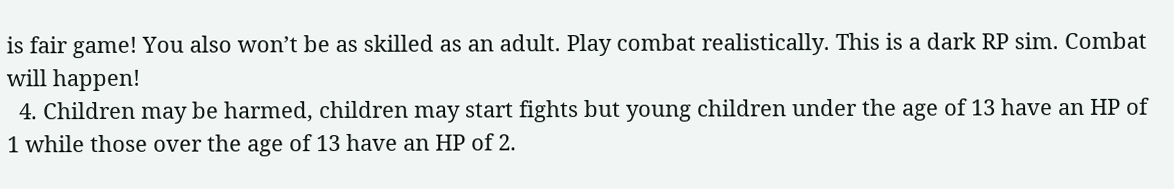is fair game! You also won’t be as skilled as an adult. Play combat realistically. This is a dark RP sim. Combat will happen!
  4. Children may be harmed, children may start fights but young children under the age of 13 have an HP of 1 while those over the age of 13 have an HP of 2.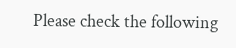Please check the following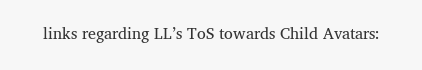links regarding LL’s ToS towards Child Avatars: